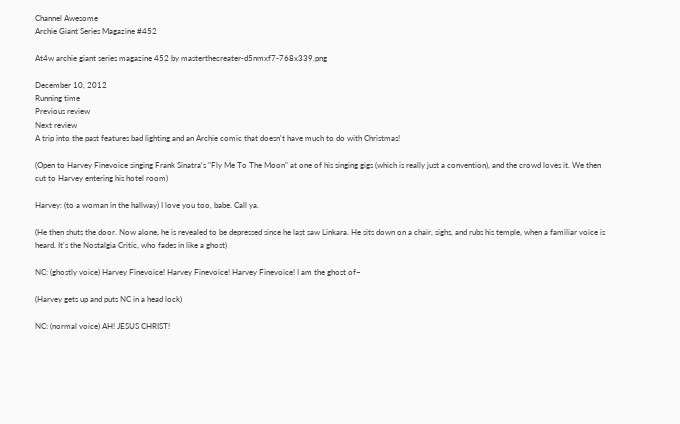Channel Awesome
Archie Giant Series Magazine #452

At4w archie giant series magazine 452 by masterthecreater-d5nmxf7-768x339.png

December 10, 2012
Running time
Previous review
Next review
A trip into the past features bad lighting and an Archie comic that doesn't have much to do with Christmas!

(Open to Harvey Finevoice singing Frank Sinatra's "Fly Me To The Moon" at one of his singing gigs (which is really just a convention), and the crowd loves it. We then cut to Harvey entering his hotel room)

Harvey: (to a woman in the hallway) I love you too, babe. Call ya.

(He then shuts the door. Now alone, he is revealed to be depressed since he last saw Linkara. He sits down on a chair, sighs, and rubs his temple, when a familiar voice is heard. It's the Nostalgia Critic, who fades in like a ghost)

NC: (ghostly voice) Harvey Finevoice! Harvey Finevoice! Harvey Finevoice! I am the ghost of–

(Harvey gets up and puts NC in a head lock)

NC: (normal voice) AH! JESUS CHRIST!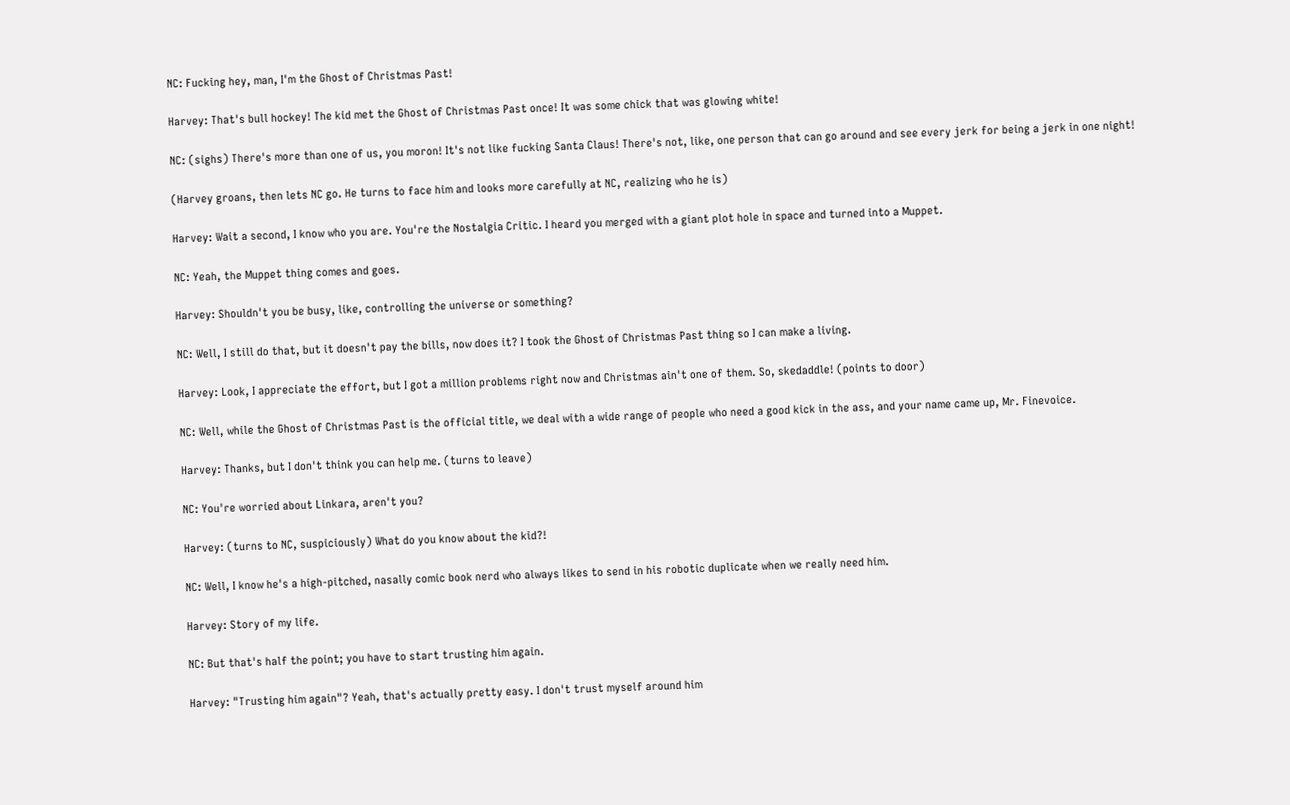NC: Fucking hey, man, I'm the Ghost of Christmas Past!

Harvey: That's bull hockey! The kid met the Ghost of Christmas Past once! It was some chick that was glowing white!

NC: (sighs) There's more than one of us, you moron! It's not like fucking Santa Claus! There's not, like, one person that can go around and see every jerk for being a jerk in one night!

(Harvey groans, then lets NC go. He turns to face him and looks more carefully at NC, realizing who he is)

Harvey: Wait a second, I know who you are. You're the Nostalgia Critic. I heard you merged with a giant plot hole in space and turned into a Muppet.

NC: Yeah, the Muppet thing comes and goes.

Harvey: Shouldn't you be busy, like, controlling the universe or something?

NC: Well, I still do that, but it doesn't pay the bills, now does it? I took the Ghost of Christmas Past thing so I can make a living.

Harvey: Look, I appreciate the effort, but I got a million problems right now and Christmas ain't one of them. So, skedaddle! (points to door)

NC: Well, while the Ghost of Christmas Past is the official title, we deal with a wide range of people who need a good kick in the ass, and your name came up, Mr. Finevoice.

Harvey: Thanks, but I don't think you can help me. (turns to leave)

NC: You're worried about Linkara, aren't you?

Harvey: (turns to NC, suspiciously) What do you know about the kid?!

NC: Well, I know he's a high-pitched, nasally comic book nerd who always likes to send in his robotic duplicate when we really need him.

Harvey: Story of my life.

NC: But that's half the point; you have to start trusting him again.

Harvey: "Trusting him again"? Yeah, that's actually pretty easy. I don't trust myself around him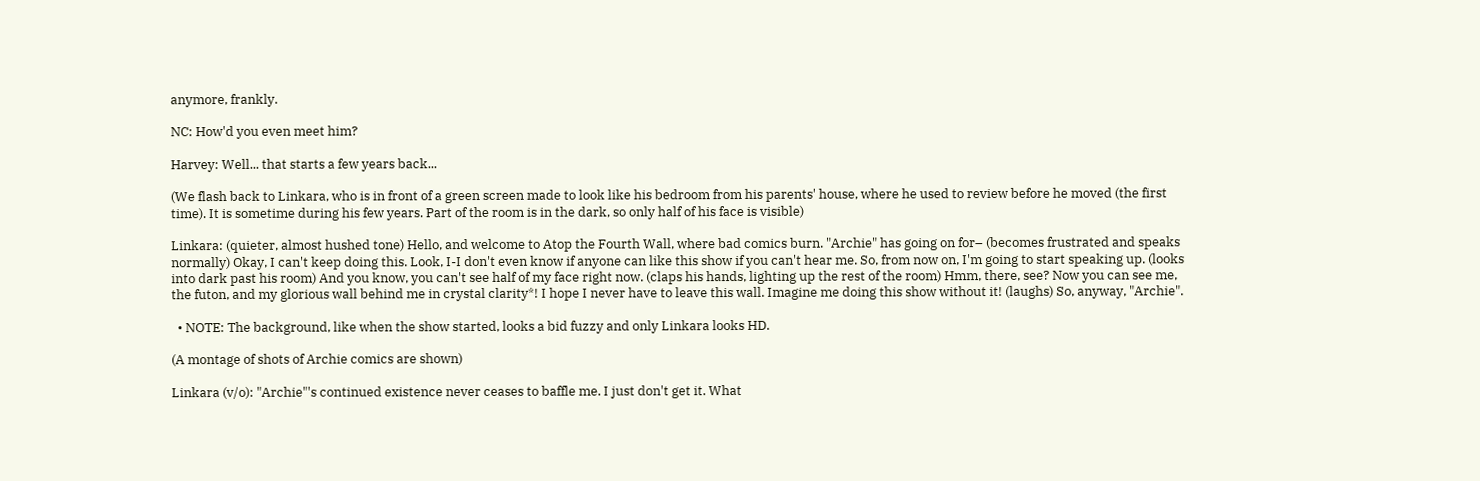anymore, frankly.

NC: How'd you even meet him?

Harvey: Well... that starts a few years back...

(We flash back to Linkara, who is in front of a green screen made to look like his bedroom from his parents' house, where he used to review before he moved (the first time). It is sometime during his few years. Part of the room is in the dark, so only half of his face is visible)

Linkara: (quieter, almost hushed tone) Hello, and welcome to Atop the Fourth Wall, where bad comics burn. "Archie" has going on for– (becomes frustrated and speaks normally) Okay, I can't keep doing this. Look, I-I don't even know if anyone can like this show if you can't hear me. So, from now on, I'm going to start speaking up. (looks into dark past his room) And you know, you can't see half of my face right now. (claps his hands, lighting up the rest of the room) Hmm, there, see? Now you can see me, the futon, and my glorious wall behind me in crystal clarity*! I hope I never have to leave this wall. Imagine me doing this show without it! (laughs) So, anyway, "Archie".

  • NOTE: The background, like when the show started, looks a bid fuzzy and only Linkara looks HD.

(A montage of shots of Archie comics are shown)

Linkara (v/o): "Archie"'s continued existence never ceases to baffle me. I just don't get it. What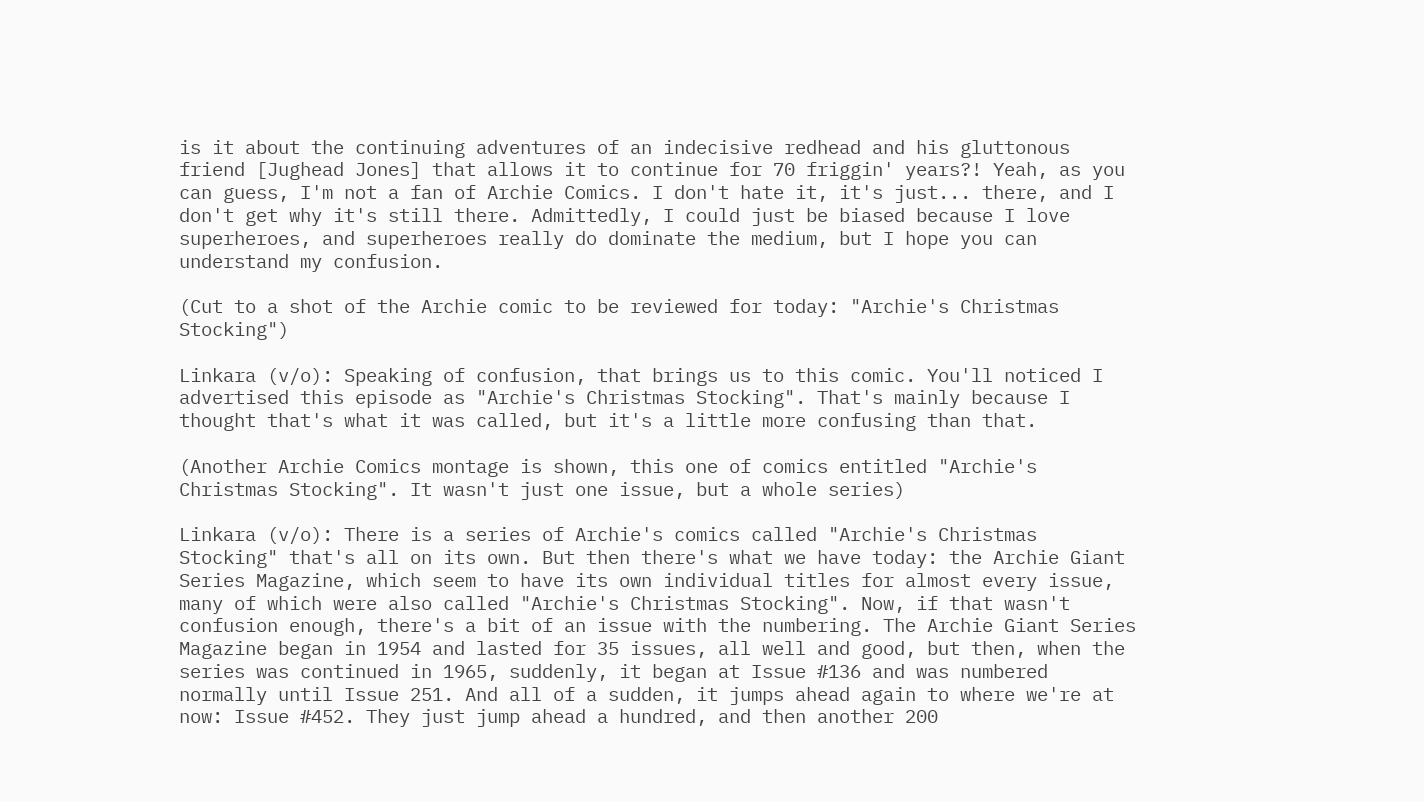is it about the continuing adventures of an indecisive redhead and his gluttonous friend [Jughead Jones] that allows it to continue for 70 friggin' years?! Yeah, as you can guess, I'm not a fan of Archie Comics. I don't hate it, it's just... there, and I don't get why it's still there. Admittedly, I could just be biased because I love superheroes, and superheroes really do dominate the medium, but I hope you can understand my confusion.

(Cut to a shot of the Archie comic to be reviewed for today: "Archie's Christmas Stocking")

Linkara (v/o): Speaking of confusion, that brings us to this comic. You'll noticed I advertised this episode as "Archie's Christmas Stocking". That's mainly because I thought that's what it was called, but it's a little more confusing than that.

(Another Archie Comics montage is shown, this one of comics entitled "Archie's Christmas Stocking". It wasn't just one issue, but a whole series)

Linkara (v/o): There is a series of Archie's comics called "Archie's Christmas Stocking" that's all on its own. But then there's what we have today: the Archie Giant Series Magazine, which seem to have its own individual titles for almost every issue, many of which were also called "Archie's Christmas Stocking". Now, if that wasn't confusion enough, there's a bit of an issue with the numbering. The Archie Giant Series Magazine began in 1954 and lasted for 35 issues, all well and good, but then, when the series was continued in 1965, suddenly, it began at Issue #136 and was numbered normally until Issue 251. And all of a sudden, it jumps ahead again to where we're at now: Issue #452. They just jump ahead a hundred, and then another 200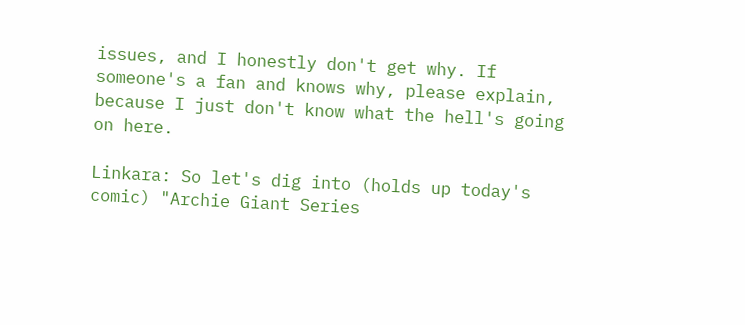issues, and I honestly don't get why. If someone's a fan and knows why, please explain, because I just don't know what the hell's going on here.

Linkara: So let's dig into (holds up today's comic) "Archie Giant Series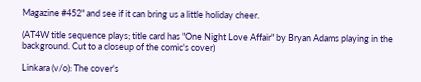Magazine #452" and see if it can bring us a little holiday cheer.

(AT4W title sequence plays; title card has "One Night Love Affair" by Bryan Adams playing in the background. Cut to a closeup of the comic's cover)

Linkara (v/o): The cover's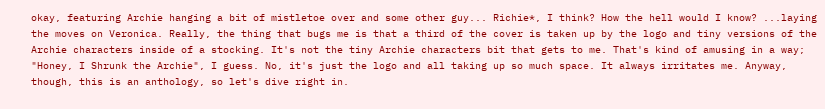okay, featuring Archie hanging a bit of mistletoe over and some other guy... Richie*, I think? How the hell would I know? ...laying the moves on Veronica. Really, the thing that bugs me is that a third of the cover is taken up by the logo and tiny versions of the Archie characters inside of a stocking. It's not the tiny Archie characters bit that gets to me. That's kind of amusing in a way; "Honey, I Shrunk the Archie", I guess. No, it's just the logo and all taking up so much space. It always irritates me. Anyway, though, this is an anthology, so let's dive right in.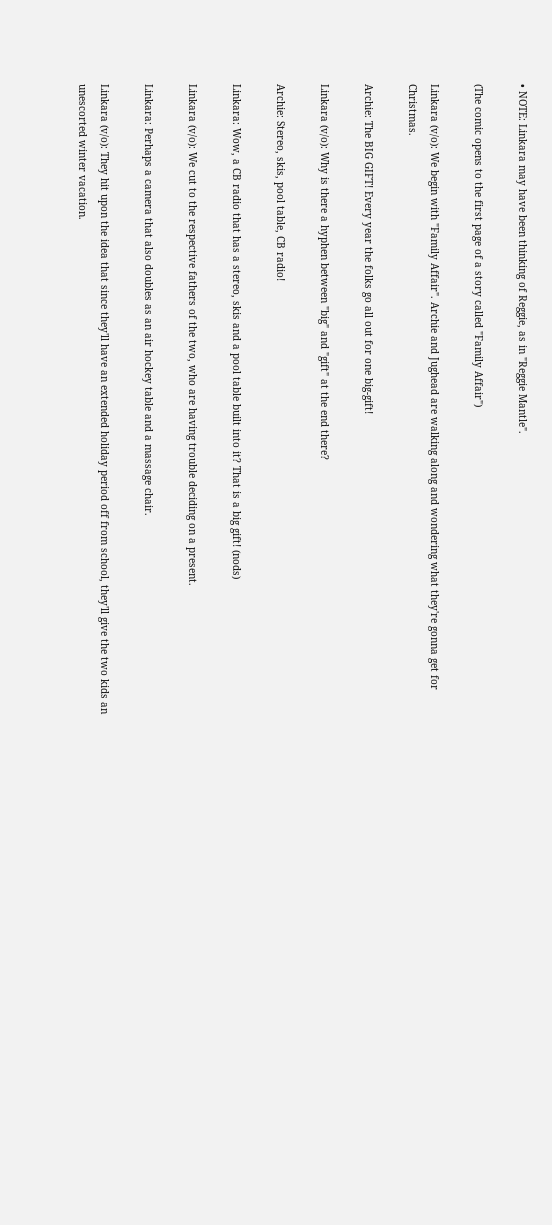• NOTE: Linkara may have been thinking of Reggie, as in "Reggie Mantle".

(The comic opens to the first page of a story called "Family Affair")

Linkara (v/o): We begin with "Family Affair". Archie and Jughead are walking along and wondering what they're gonna get for Christmas.

Archie: The BIG GIFT! Every year the folks go all out for one big-gift!

Linkara (v/o): Why is there a hyphen between "big" and "gift" at the end there?

Archie: Stereo, skis, pool table, CB radio!

Linkara: Wow, a CB radio that has a stereo, skis and a pool table built into it? That is a big gift! (nods)

Linkara (v/o): We cut to the respective fathers of the two, who are having trouble deciding on a present.

Linkara: Perhaps a camera that also doubles as an air hockey table and a massage chair.

Linkara (v/o): They hit upon the idea that since they'll have an extended holiday period off from school, they'll give the two kids an unescorted winter vacation.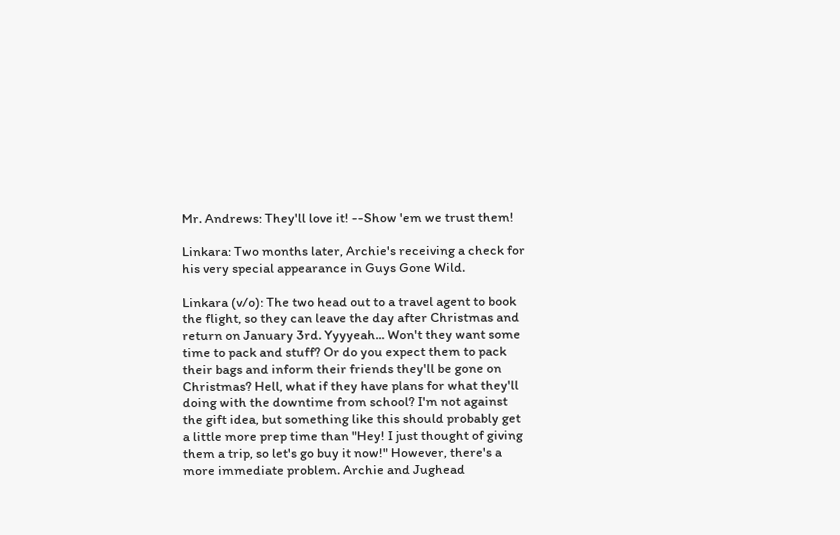Mr. Andrews: They'll love it! --Show 'em we trust them!

Linkara: Two months later, Archie's receiving a check for his very special appearance in Guys Gone Wild.

Linkara (v/o): The two head out to a travel agent to book the flight, so they can leave the day after Christmas and return on January 3rd. Yyyyeah... Won't they want some time to pack and stuff? Or do you expect them to pack their bags and inform their friends they'll be gone on Christmas? Hell, what if they have plans for what they'll doing with the downtime from school? I'm not against the gift idea, but something like this should probably get a little more prep time than "Hey! I just thought of giving them a trip, so let's go buy it now!" However, there's a more immediate problem. Archie and Jughead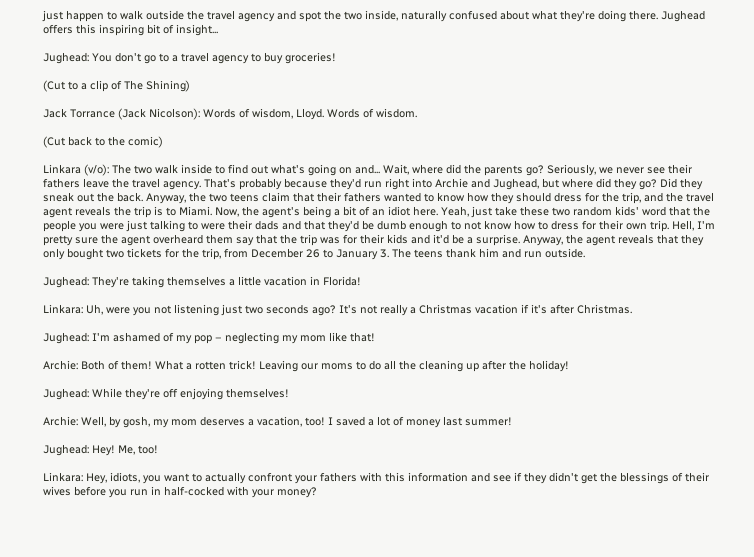just happen to walk outside the travel agency and spot the two inside, naturally confused about what they're doing there. Jughead offers this inspiring bit of insight...

Jughead: You don't go to a travel agency to buy groceries!

(Cut to a clip of The Shining)

Jack Torrance (Jack Nicolson): Words of wisdom, Lloyd. Words of wisdom.

(Cut back to the comic)

Linkara (v/o): The two walk inside to find out what's going on and... Wait, where did the parents go? Seriously, we never see their fathers leave the travel agency. That's probably because they'd run right into Archie and Jughead, but where did they go? Did they sneak out the back. Anyway, the two teens claim that their fathers wanted to know how they should dress for the trip, and the travel agent reveals the trip is to Miami. Now, the agent's being a bit of an idiot here. Yeah, just take these two random kids' word that the people you were just talking to were their dads and that they'd be dumb enough to not know how to dress for their own trip. Hell, I'm pretty sure the agent overheard them say that the trip was for their kids and it'd be a surprise. Anyway, the agent reveals that they only bought two tickets for the trip, from December 26 to January 3. The teens thank him and run outside.

Jughead: They're taking themselves a little vacation in Florida!

Linkara: Uh, were you not listening just two seconds ago? It's not really a Christmas vacation if it's after Christmas.

Jughead: I'm ashamed of my pop – neglecting my mom like that!

Archie: Both of them! What a rotten trick! Leaving our moms to do all the cleaning up after the holiday!

Jughead: While they're off enjoying themselves!

Archie: Well, by gosh, my mom deserves a vacation, too! I saved a lot of money last summer!

Jughead: Hey! Me, too!

Linkara: Hey, idiots, you want to actually confront your fathers with this information and see if they didn't get the blessings of their wives before you run in half-cocked with your money?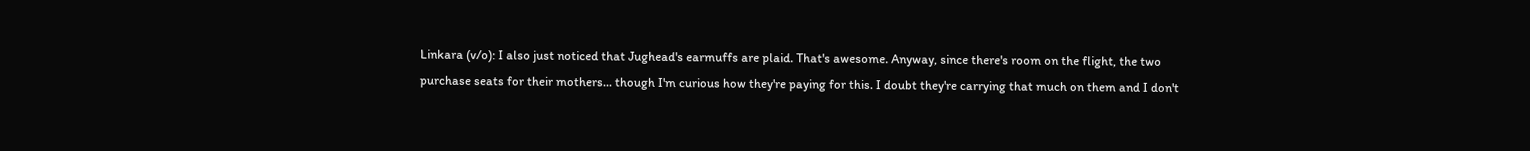Linkara (v/o): I also just noticed that Jughead's earmuffs are plaid. That's awesome. Anyway, since there's room on the flight, the two purchase seats for their mothers... though I'm curious how they're paying for this. I doubt they're carrying that much on them and I don't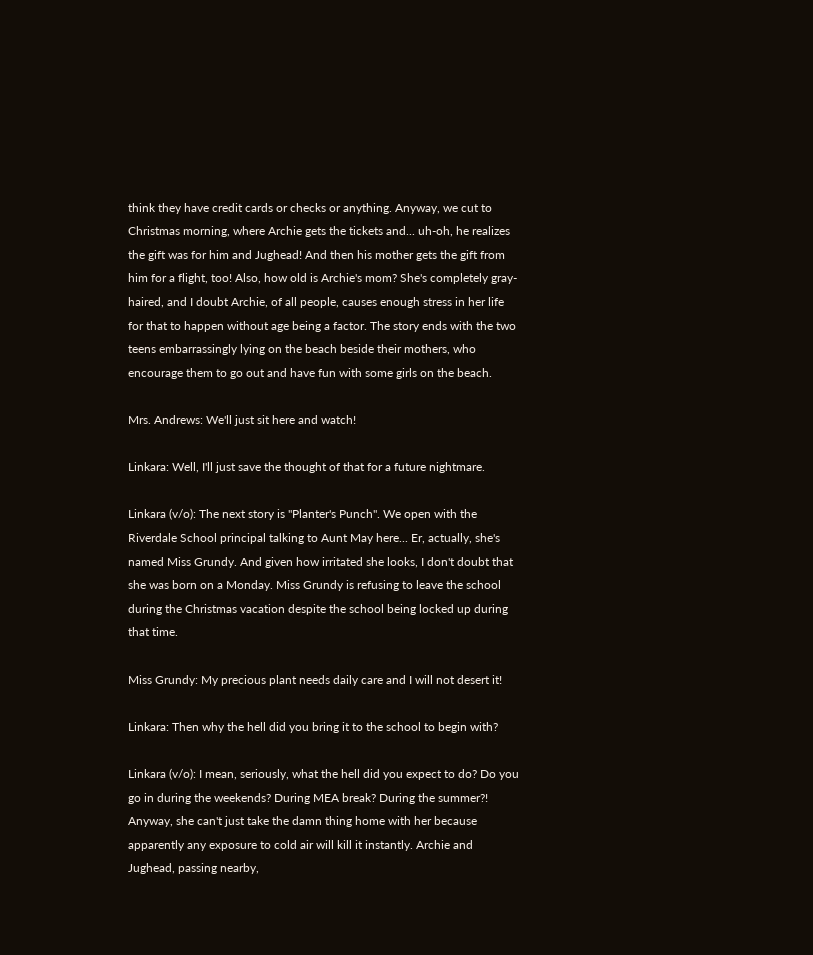think they have credit cards or checks or anything. Anyway, we cut to Christmas morning, where Archie gets the tickets and... uh-oh, he realizes the gift was for him and Jughead! And then his mother gets the gift from him for a flight, too! Also, how old is Archie's mom? She's completely gray-haired, and I doubt Archie, of all people, causes enough stress in her life for that to happen without age being a factor. The story ends with the two teens embarrassingly lying on the beach beside their mothers, who encourage them to go out and have fun with some girls on the beach.

Mrs. Andrews: We'll just sit here and watch!

Linkara: Well, I'll just save the thought of that for a future nightmare.

Linkara (v/o): The next story is "Planter's Punch". We open with the Riverdale School principal talking to Aunt May here... Er, actually, she's named Miss Grundy. And given how irritated she looks, I don't doubt that she was born on a Monday. Miss Grundy is refusing to leave the school during the Christmas vacation despite the school being locked up during that time.

Miss Grundy: My precious plant needs daily care and I will not desert it!

Linkara: Then why the hell did you bring it to the school to begin with?

Linkara (v/o): I mean, seriously, what the hell did you expect to do? Do you go in during the weekends? During MEA break? During the summer?! Anyway, she can't just take the damn thing home with her because apparently any exposure to cold air will kill it instantly. Archie and Jughead, passing nearby,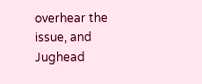overhear the issue, and Jughead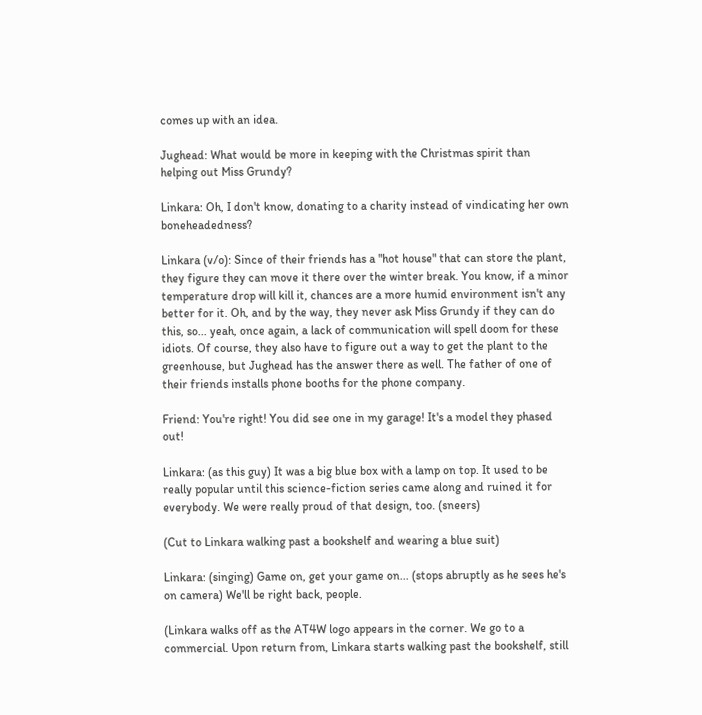comes up with an idea.

Jughead: What would be more in keeping with the Christmas spirit than helping out Miss Grundy?

Linkara: Oh, I don't know, donating to a charity instead of vindicating her own boneheadedness?

Linkara (v/o): Since of their friends has a "hot house" that can store the plant, they figure they can move it there over the winter break. You know, if a minor temperature drop will kill it, chances are a more humid environment isn't any better for it. Oh, and by the way, they never ask Miss Grundy if they can do this, so... yeah, once again, a lack of communication will spell doom for these idiots. Of course, they also have to figure out a way to get the plant to the greenhouse, but Jughead has the answer there as well. The father of one of their friends installs phone booths for the phone company.

Friend: You're right! You did see one in my garage! It's a model they phased out!

Linkara: (as this guy) It was a big blue box with a lamp on top. It used to be really popular until this science-fiction series came along and ruined it for everybody. We were really proud of that design, too. (sneers)

(Cut to Linkara walking past a bookshelf and wearing a blue suit)

Linkara: (singing) Game on, get your game on... (stops abruptly as he sees he's on camera) We'll be right back, people.

(Linkara walks off as the AT4W logo appears in the corner. We go to a commercial. Upon return from, Linkara starts walking past the bookshelf, still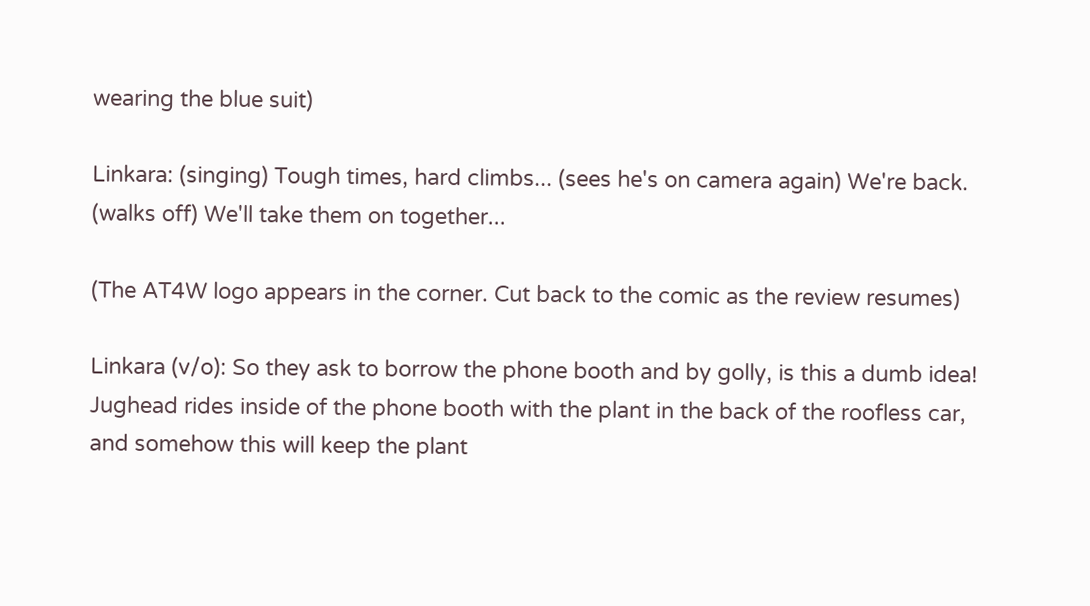wearing the blue suit)

Linkara: (singing) Tough times, hard climbs... (sees he's on camera again) We're back. (walks off) We'll take them on together...

(The AT4W logo appears in the corner. Cut back to the comic as the review resumes)

Linkara (v/o): So they ask to borrow the phone booth and by golly, is this a dumb idea! Jughead rides inside of the phone booth with the plant in the back of the roofless car, and somehow this will keep the plant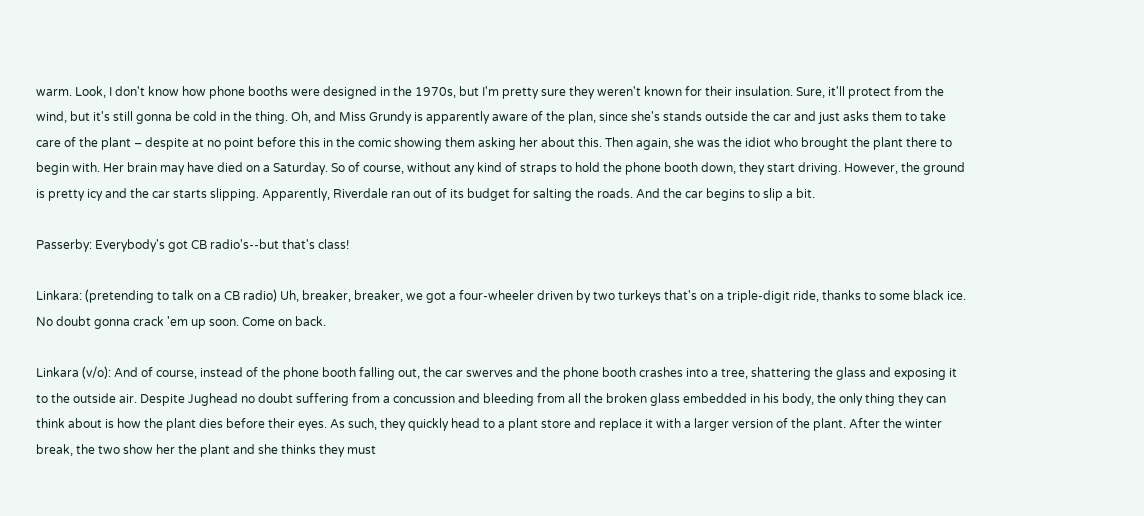warm. Look, I don't know how phone booths were designed in the 1970s, but I'm pretty sure they weren't known for their insulation. Sure, it'll protect from the wind, but it's still gonna be cold in the thing. Oh, and Miss Grundy is apparently aware of the plan, since she's stands outside the car and just asks them to take care of the plant – despite at no point before this in the comic showing them asking her about this. Then again, she was the idiot who brought the plant there to begin with. Her brain may have died on a Saturday. So of course, without any kind of straps to hold the phone booth down, they start driving. However, the ground is pretty icy and the car starts slipping. Apparently, Riverdale ran out of its budget for salting the roads. And the car begins to slip a bit.

Passerby: Everybody's got CB radio's--but that's class!

Linkara: (pretending to talk on a CB radio) Uh, breaker, breaker, we got a four-wheeler driven by two turkeys that's on a triple-digit ride, thanks to some black ice. No doubt gonna crack 'em up soon. Come on back.

Linkara (v/o): And of course, instead of the phone booth falling out, the car swerves and the phone booth crashes into a tree, shattering the glass and exposing it to the outside air. Despite Jughead no doubt suffering from a concussion and bleeding from all the broken glass embedded in his body, the only thing they can think about is how the plant dies before their eyes. As such, they quickly head to a plant store and replace it with a larger version of the plant. After the winter break, the two show her the plant and she thinks they must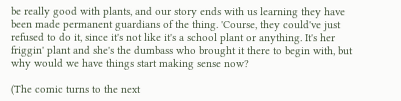be really good with plants, and our story ends with us learning they have been made permanent guardians of the thing. 'Course, they could've just refused to do it, since it's not like it's a school plant or anything. It's her friggin' plant and she's the dumbass who brought it there to begin with, but why would we have things start making sense now?

(The comic turns to the next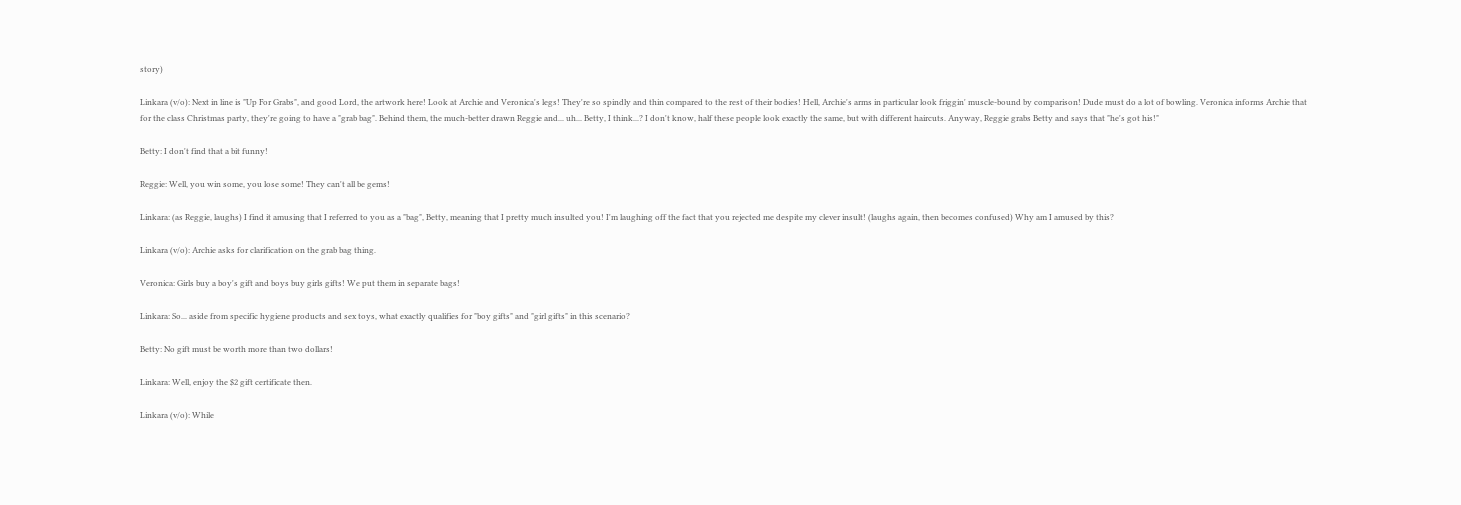story)

Linkara (v/o): Next in line is "Up For Grabs", and good Lord, the artwork here! Look at Archie and Veronica's legs! They're so spindly and thin compared to the rest of their bodies! Hell, Archie's arms in particular look friggin' muscle-bound by comparison! Dude must do a lot of bowling. Veronica informs Archie that for the class Christmas party, they're going to have a "grab bag". Behind them, the much-better drawn Reggie and... uh... Betty, I think...? I don't know, half these people look exactly the same, but with different haircuts. Anyway, Reggie grabs Betty and says that "he's got his!"

Betty: I don't find that a bit funny!

Reggie: Well, you win some, you lose some! They can't all be gems!

Linkara: (as Reggie, laughs) I find it amusing that I referred to you as a "bag", Betty, meaning that I pretty much insulted you! I'm laughing off the fact that you rejected me despite my clever insult! (laughs again, then becomes confused) Why am I amused by this?

Linkara (v/o): Archie asks for clarification on the grab bag thing.

Veronica: Girls buy a boy's gift and boys buy girls gifts! We put them in separate bags!

Linkara: So... aside from specific hygiene products and sex toys, what exactly qualifies for "boy gifts" and "girl gifts" in this scenario?

Betty: No gift must be worth more than two dollars!

Linkara: Well, enjoy the $2 gift certificate then.

Linkara (v/o): While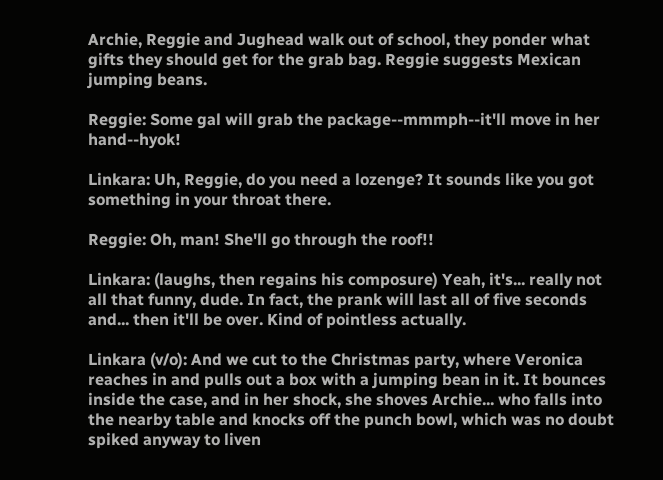Archie, Reggie and Jughead walk out of school, they ponder what gifts they should get for the grab bag. Reggie suggests Mexican jumping beans.

Reggie: Some gal will grab the package--mmmph--it'll move in her hand--hyok!

Linkara: Uh, Reggie, do you need a lozenge? It sounds like you got something in your throat there.

Reggie: Oh, man! She'll go through the roof!!

Linkara: (laughs, then regains his composure) Yeah, it's... really not all that funny, dude. In fact, the prank will last all of five seconds and... then it'll be over. Kind of pointless actually.

Linkara (v/o): And we cut to the Christmas party, where Veronica reaches in and pulls out a box with a jumping bean in it. It bounces inside the case, and in her shock, she shoves Archie... who falls into the nearby table and knocks off the punch bowl, which was no doubt spiked anyway to liven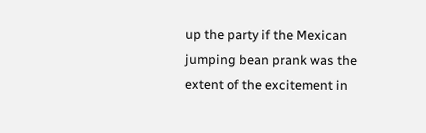up the party if the Mexican jumping bean prank was the extent of the excitement in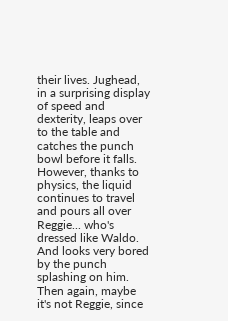their lives. Jughead, in a surprising display of speed and dexterity, leaps over to the table and catches the punch bowl before it falls. However, thanks to physics, the liquid continues to travel and pours all over Reggie... who's dressed like Waldo. And looks very bored by the punch splashing on him. Then again, maybe it's not Reggie, since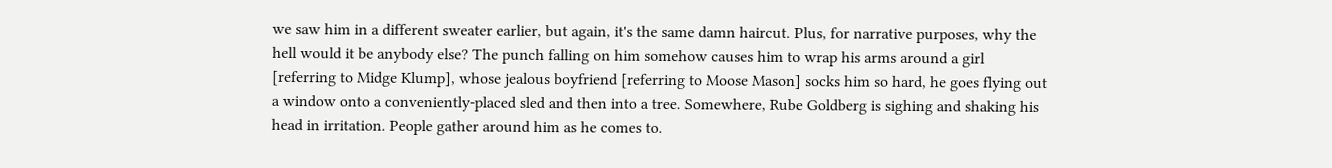we saw him in a different sweater earlier, but again, it's the same damn haircut. Plus, for narrative purposes, why the hell would it be anybody else? The punch falling on him somehow causes him to wrap his arms around a girl [referring to Midge Klump], whose jealous boyfriend [referring to Moose Mason] socks him so hard, he goes flying out a window onto a conveniently-placed sled and then into a tree. Somewhere, Rube Goldberg is sighing and shaking his head in irritation. People gather around him as he comes to.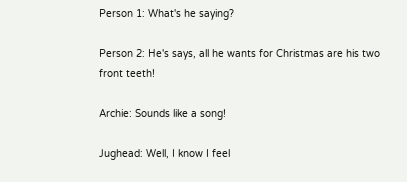Person 1: What's he saying?

Person 2: He's says, all he wants for Christmas are his two front teeth!

Archie: Sounds like a song!

Jughead: Well, I know I feel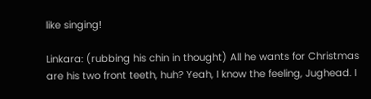like singing!

Linkara: (rubbing his chin in thought) All he wants for Christmas are his two front teeth, huh? Yeah, I know the feeling, Jughead. I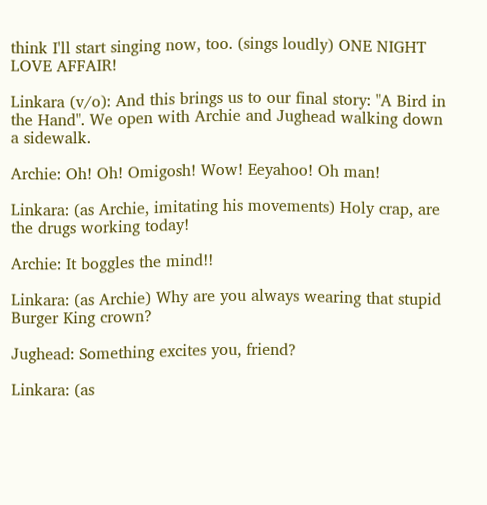think I'll start singing now, too. (sings loudly) ONE NIGHT LOVE AFFAIR!

Linkara (v/o): And this brings us to our final story: "A Bird in the Hand". We open with Archie and Jughead walking down a sidewalk.

Archie: Oh! Oh! Omigosh! Wow! Eeyahoo! Oh man!

Linkara: (as Archie, imitating his movements) Holy crap, are the drugs working today!

Archie: It boggles the mind!!

Linkara: (as Archie) Why are you always wearing that stupid Burger King crown?

Jughead: Something excites you, friend?

Linkara: (as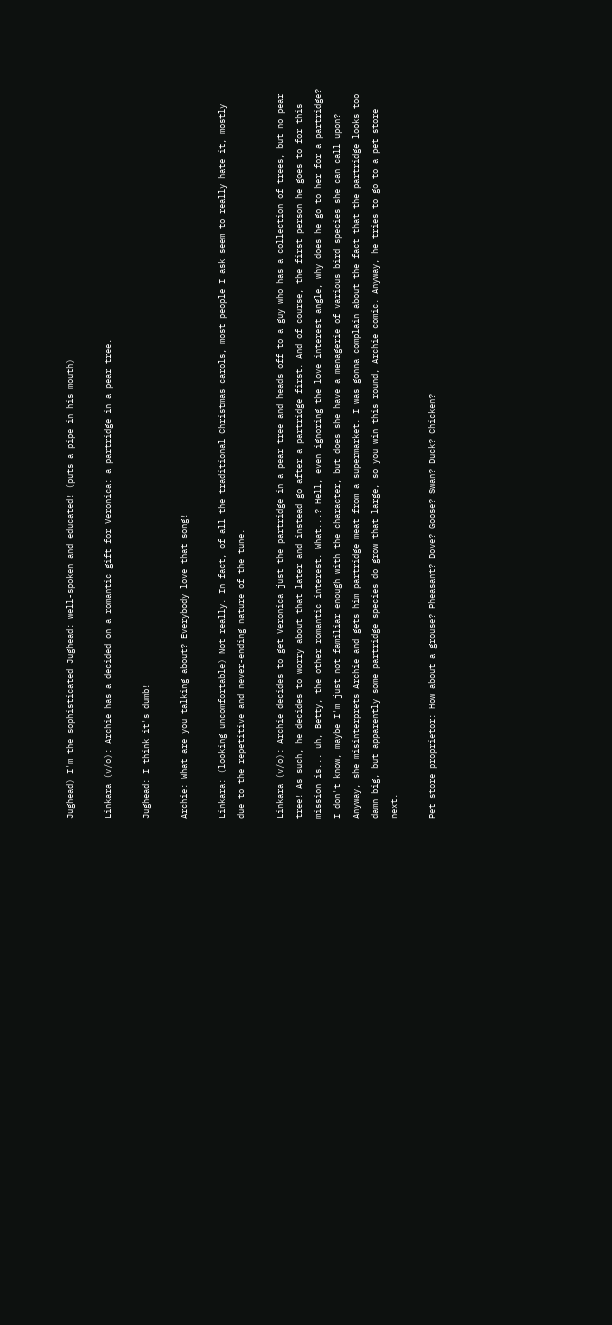Jughead) I'm the sophisticated Jughead: well-spoken and educated! (puts a pipe in his mouth)

Linkara (v/o): Archie has a decided on a romantic gift for Veronica: a partridge in a pear tree.

Jughead: I think it's dumb!

Archie: What are you talking about? Everybody love that song!

Linkara: (looking uncomfortable) Not really. In fact, of all the traditional Christmas carols, most people I ask seem to really hate it, mostly due to the repetitive and never-ending nature of the tune.

Linkara (v/o): Archie decides to get Veronica just the partridge in a pear tree and heads off to a guy who has a collection of trees, but no pear tree! As such, he decides to worry about that later and instead go after a partridge first. And of course, the first person he goes to for this mission is... uh, Betty, the other romantic interest. What...? Hell, even ignoring the love interest angle, why does he go to her for a partridge? I don't know, maybe I'm just not familiar enough with the character, but does she have a menagerie of various bird species she can call upon? Anyway, she misinterprets Archie and gets him partridge meat from a supermarket. I was gonna complain about the fact that the partridge looks too damn big, but apparently some partridge species do grow that large, so you win this round, Archie comic. Anyway, he tries to go to a pet store next.

Pet store proprietor: How about a grouse? Pheasant? Dove? Goose? Swan? Duck? Chicken?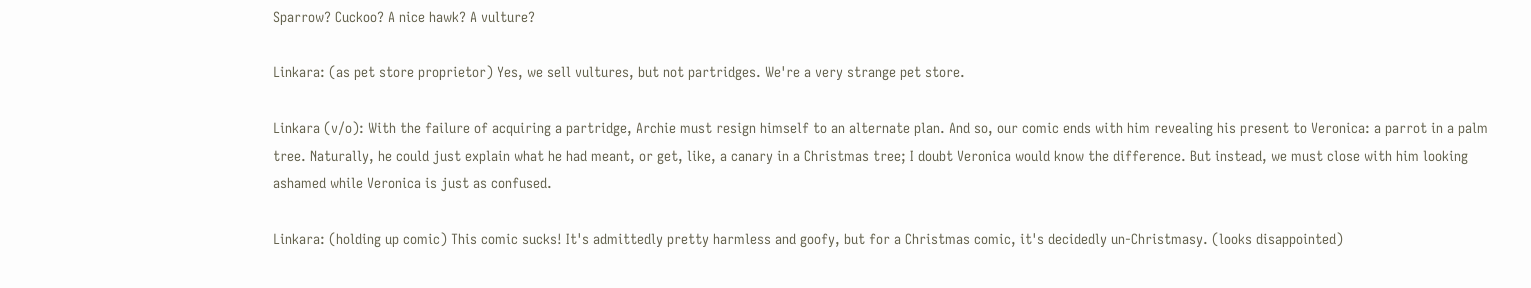Sparrow? Cuckoo? A nice hawk? A vulture?

Linkara: (as pet store proprietor) Yes, we sell vultures, but not partridges. We're a very strange pet store.

Linkara (v/o): With the failure of acquiring a partridge, Archie must resign himself to an alternate plan. And so, our comic ends with him revealing his present to Veronica: a parrot in a palm tree. Naturally, he could just explain what he had meant, or get, like, a canary in a Christmas tree; I doubt Veronica would know the difference. But instead, we must close with him looking ashamed while Veronica is just as confused.

Linkara: (holding up comic) This comic sucks! It's admittedly pretty harmless and goofy, but for a Christmas comic, it's decidedly un-Christmasy. (looks disappointed)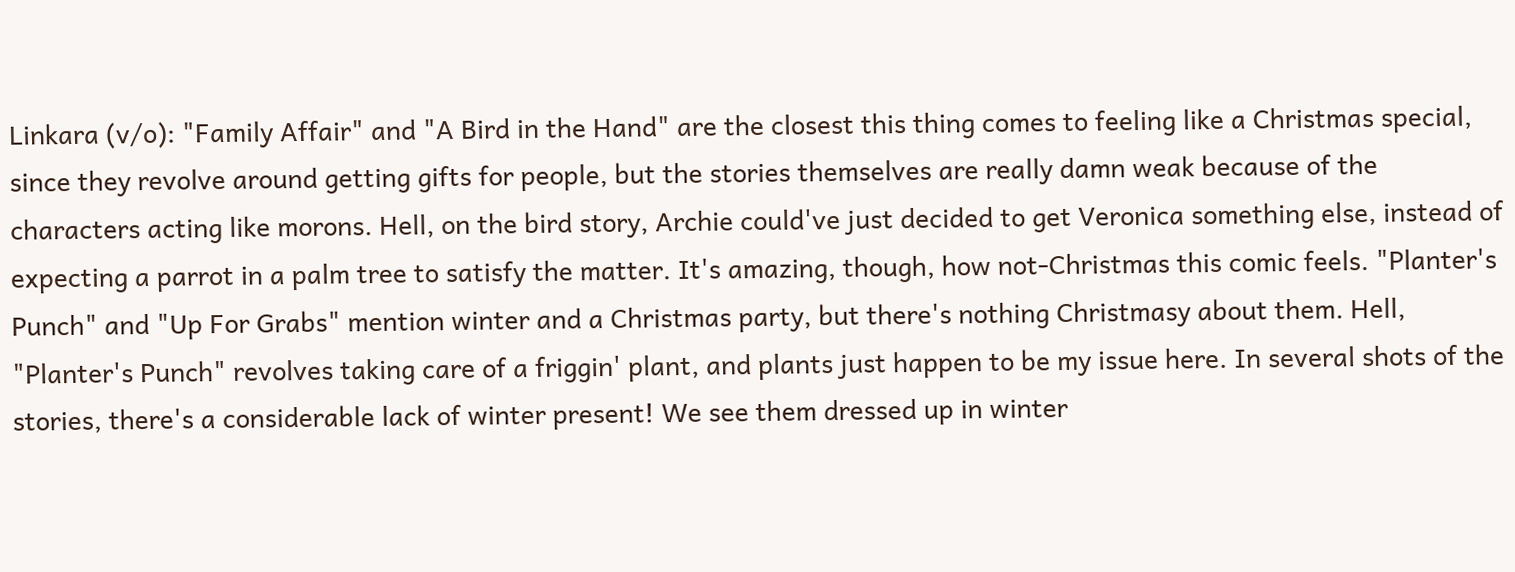Linkara (v/o): "Family Affair" and "A Bird in the Hand" are the closest this thing comes to feeling like a Christmas special, since they revolve around getting gifts for people, but the stories themselves are really damn weak because of the characters acting like morons. Hell, on the bird story, Archie could've just decided to get Veronica something else, instead of expecting a parrot in a palm tree to satisfy the matter. It's amazing, though, how not-Christmas this comic feels. "Planter's Punch" and "Up For Grabs" mention winter and a Christmas party, but there's nothing Christmasy about them. Hell, "Planter's Punch" revolves taking care of a friggin' plant, and plants just happen to be my issue here. In several shots of the stories, there's a considerable lack of winter present! We see them dressed up in winter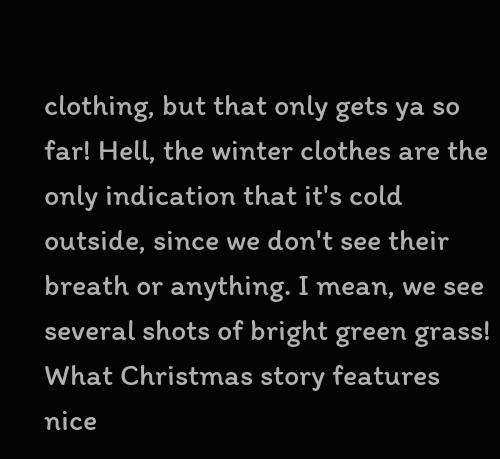clothing, but that only gets ya so far! Hell, the winter clothes are the only indication that it's cold outside, since we don't see their breath or anything. I mean, we see several shots of bright green grass! What Christmas story features nice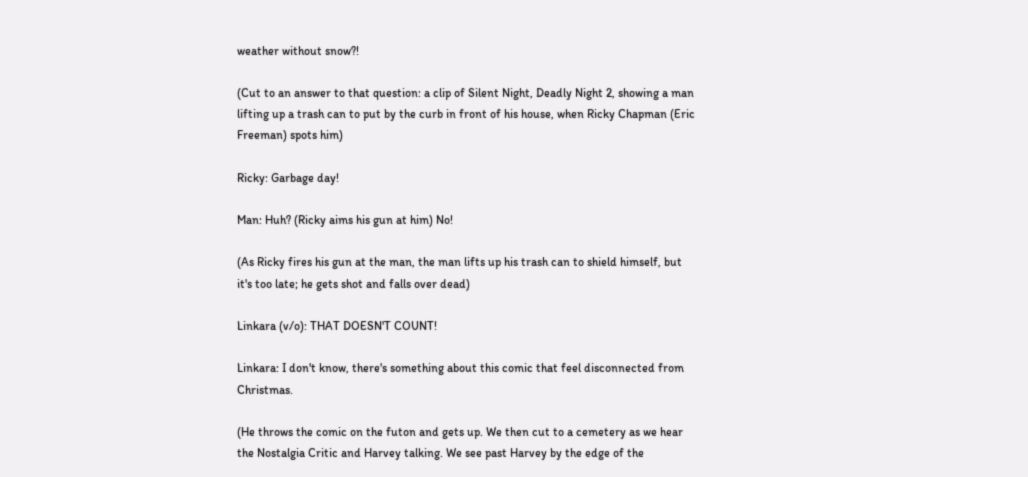weather without snow?!

(Cut to an answer to that question: a clip of Silent Night, Deadly Night 2, showing a man lifting up a trash can to put by the curb in front of his house, when Ricky Chapman (Eric Freeman) spots him)

Ricky: Garbage day!

Man: Huh? (Ricky aims his gun at him) No!

(As Ricky fires his gun at the man, the man lifts up his trash can to shield himself, but it's too late; he gets shot and falls over dead)

Linkara (v/o): THAT DOESN'T COUNT!

Linkara: I don't know, there's something about this comic that feel disconnected from Christmas.

(He throws the comic on the futon and gets up. We then cut to a cemetery as we hear the Nostalgia Critic and Harvey talking. We see past Harvey by the edge of the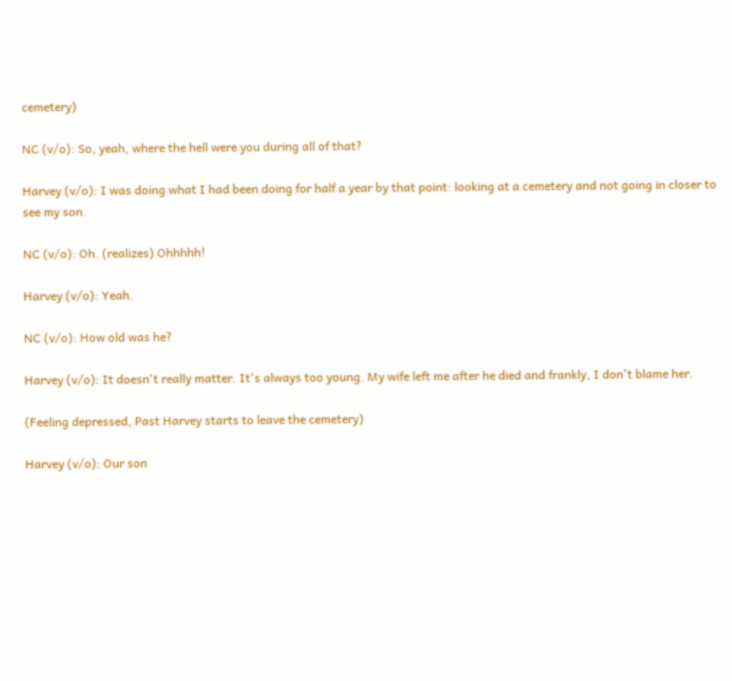cemetery)

NC (v/o): So, yeah, where the hell were you during all of that?

Harvey (v/o): I was doing what I had been doing for half a year by that point: looking at a cemetery and not going in closer to see my son.

NC (v/o): Oh. (realizes) Ohhhhh!

Harvey (v/o): Yeah.

NC (v/o): How old was he?

Harvey (v/o): It doesn't really matter. It's always too young. My wife left me after he died and frankly, I don't blame her.

(Feeling depressed, Past Harvey starts to leave the cemetery)

Harvey (v/o): Our son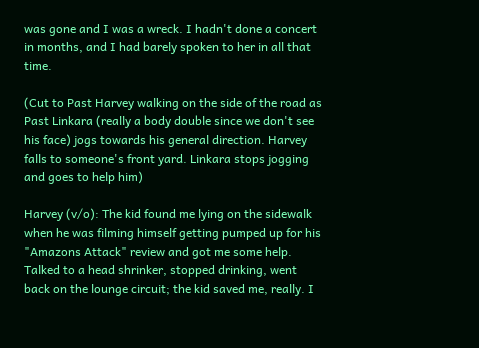was gone and I was a wreck. I hadn't done a concert in months, and I had barely spoken to her in all that time.

(Cut to Past Harvey walking on the side of the road as Past Linkara (really a body double since we don't see his face) jogs towards his general direction. Harvey falls to someone's front yard. Linkara stops jogging and goes to help him)

Harvey (v/o): The kid found me lying on the sidewalk when he was filming himself getting pumped up for his "Amazons Attack" review and got me some help. Talked to a head shrinker, stopped drinking, went back on the lounge circuit; the kid saved me, really. I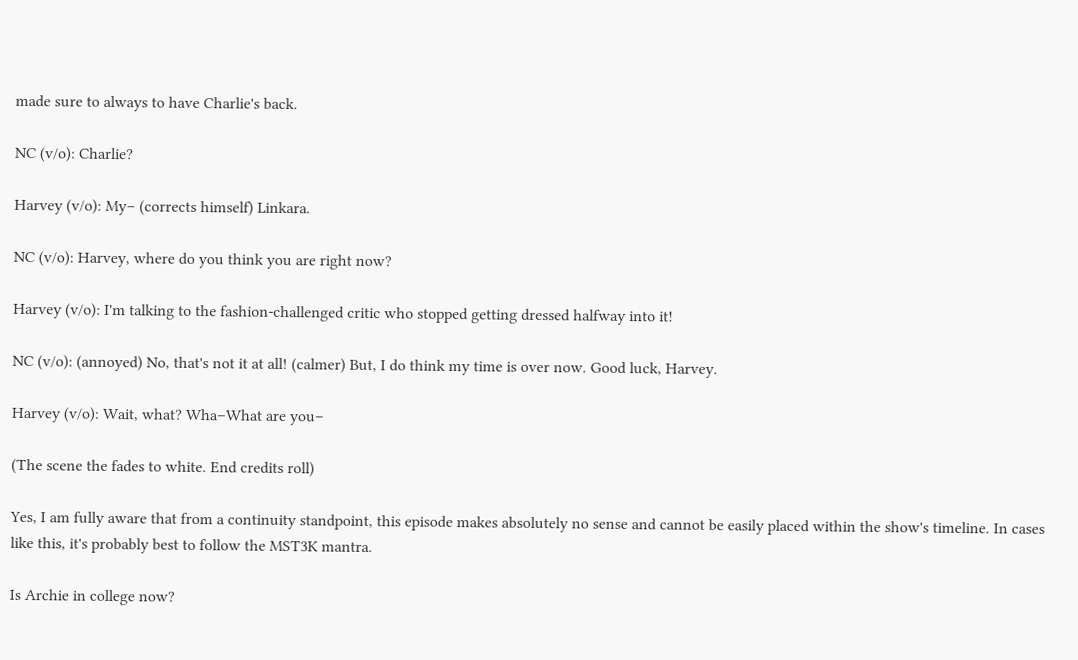made sure to always to have Charlie's back.

NC (v/o): Charlie?

Harvey (v/o): My– (corrects himself) Linkara.

NC (v/o): Harvey, where do you think you are right now?

Harvey (v/o): I'm talking to the fashion-challenged critic who stopped getting dressed halfway into it!

NC (v/o): (annoyed) No, that's not it at all! (calmer) But, I do think my time is over now. Good luck, Harvey.

Harvey (v/o): Wait, what? Wha–What are you–

(The scene the fades to white. End credits roll)

Yes, I am fully aware that from a continuity standpoint, this episode makes absolutely no sense and cannot be easily placed within the show's timeline. In cases like this, it's probably best to follow the MST3K mantra.

Is Archie in college now?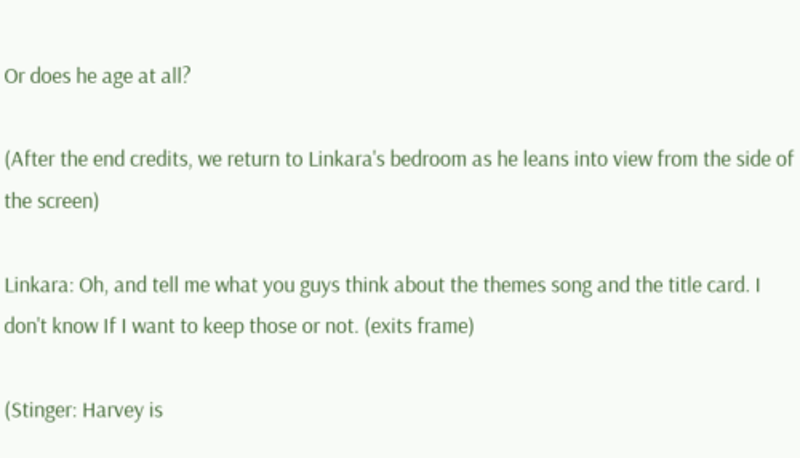Or does he age at all?

(After the end credits, we return to Linkara's bedroom as he leans into view from the side of the screen)

Linkara: Oh, and tell me what you guys think about the themes song and the title card. I don't know If I want to keep those or not. (exits frame)

(Stinger: Harvey is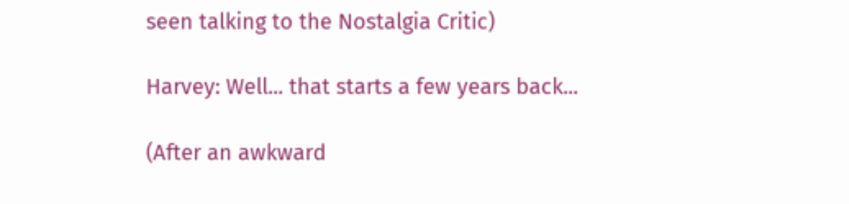seen talking to the Nostalgia Critic)

Harvey: Well... that starts a few years back...

(After an awkward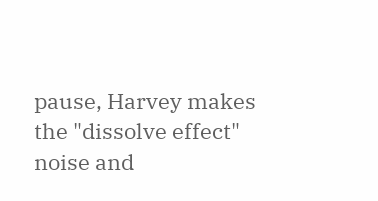pause, Harvey makes the "dissolve effect" noise and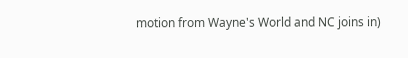motion from Wayne's World and NC joins in)